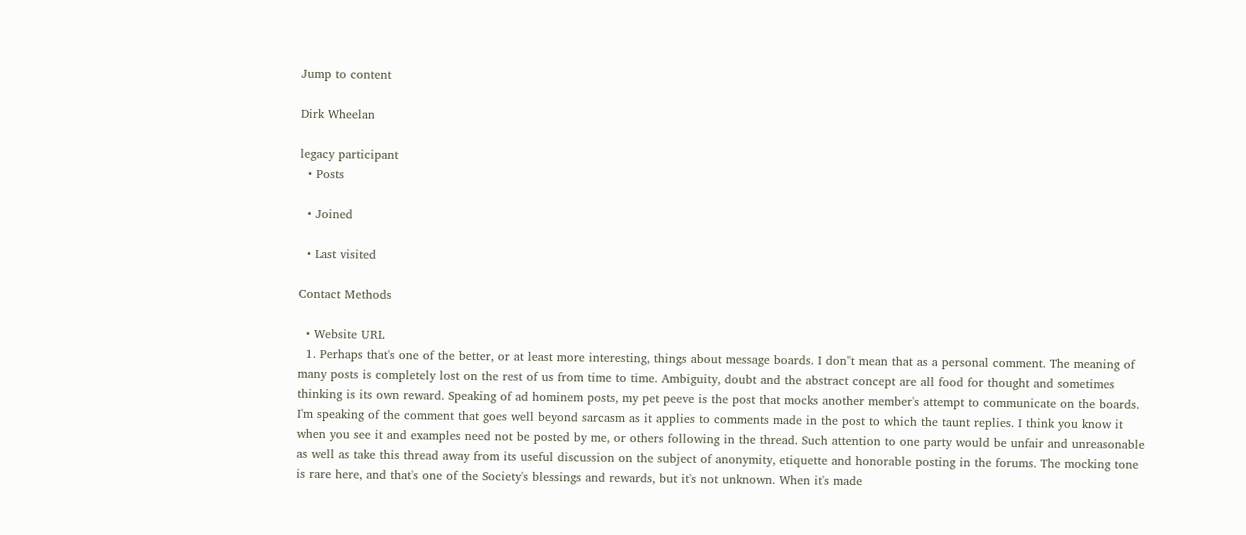Jump to content

Dirk Wheelan

legacy participant
  • Posts

  • Joined

  • Last visited

Contact Methods

  • Website URL
  1. Perhaps that's one of the better, or at least more interesting, things about message boards. I don''t mean that as a personal comment. The meaning of many posts is completely lost on the rest of us from time to time. Ambiguity, doubt and the abstract concept are all food for thought and sometimes thinking is its own reward. Speaking of ad hominem posts, my pet peeve is the post that mocks another member's attempt to communicate on the boards. I'm speaking of the comment that goes well beyond sarcasm as it applies to comments made in the post to which the taunt replies. I think you know it when you see it and examples need not be posted by me, or others following in the thread. Such attention to one party would be unfair and unreasonable as well as take this thread away from its useful discussion on the subject of anonymity, etiquette and honorable posting in the forums. The mocking tone is rare here, and that's one of the Society's blessings and rewards, but it's not unknown. When it's made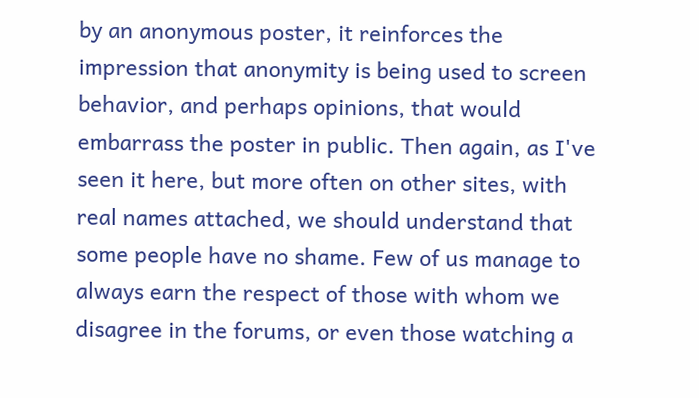by an anonymous poster, it reinforces the impression that anonymity is being used to screen behavior, and perhaps opinions, that would embarrass the poster in public. Then again, as I've seen it here, but more often on other sites, with real names attached, we should understand that some people have no shame. Few of us manage to always earn the respect of those with whom we disagree in the forums, or even those watching a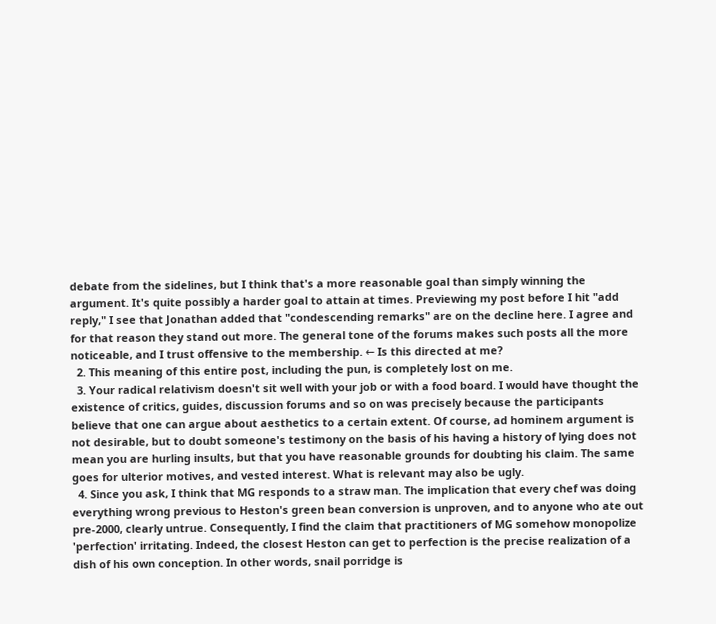debate from the sidelines, but I think that's a more reasonable goal than simply winning the argument. It's quite possibly a harder goal to attain at times. Previewing my post before I hit "add reply," I see that Jonathan added that "condescending remarks" are on the decline here. I agree and for that reason they stand out more. The general tone of the forums makes such posts all the more noticeable, and I trust offensive to the membership. ← Is this directed at me?
  2. This meaning of this entire post, including the pun, is completely lost on me.
  3. Your radical relativism doesn't sit well with your job or with a food board. I would have thought the existence of critics, guides, discussion forums and so on was precisely because the participants believe that one can argue about aesthetics to a certain extent. Of course, ad hominem argument is not desirable, but to doubt someone's testimony on the basis of his having a history of lying does not mean you are hurling insults, but that you have reasonable grounds for doubting his claim. The same goes for ulterior motives, and vested interest. What is relevant may also be ugly.
  4. Since you ask, I think that MG responds to a straw man. The implication that every chef was doing everything wrong previous to Heston's green bean conversion is unproven, and to anyone who ate out pre-2000, clearly untrue. Consequently, I find the claim that practitioners of MG somehow monopolize 'perfection' irritating. Indeed, the closest Heston can get to perfection is the precise realization of a dish of his own conception. In other words, snail porridge is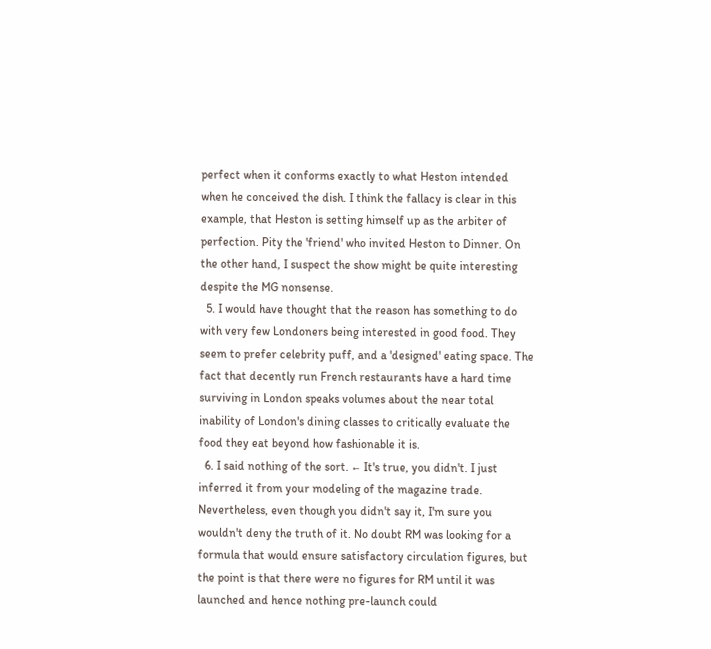perfect when it conforms exactly to what Heston intended when he conceived the dish. I think the fallacy is clear in this example, that Heston is setting himself up as the arbiter of perfection. Pity the 'friend' who invited Heston to Dinner. On the other hand, I suspect the show might be quite interesting despite the MG nonsense.
  5. I would have thought that the reason has something to do with very few Londoners being interested in good food. They seem to prefer celebrity puff, and a 'designed' eating space. The fact that decently run French restaurants have a hard time surviving in London speaks volumes about the near total inability of London's dining classes to critically evaluate the food they eat beyond how fashionable it is.
  6. I said nothing of the sort. ← It's true, you didn't. I just inferred it from your modeling of the magazine trade. Nevertheless, even though you didn't say it, I'm sure you wouldn't deny the truth of it. No doubt RM was looking for a formula that would ensure satisfactory circulation figures, but the point is that there were no figures for RM until it was launched and hence nothing pre-launch could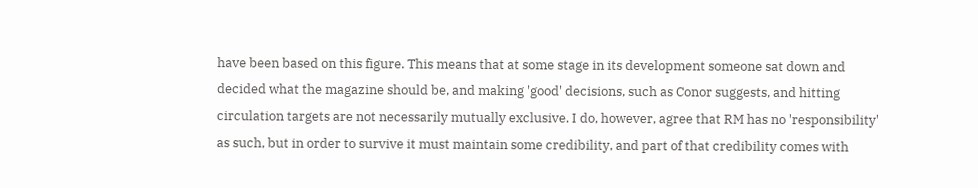have been based on this figure. This means that at some stage in its development someone sat down and decided what the magazine should be, and making 'good' decisions, such as Conor suggests, and hitting circulation targets are not necessarily mutually exclusive. I do, however, agree that RM has no 'responsibility' as such, but in order to survive it must maintain some credibility, and part of that credibility comes with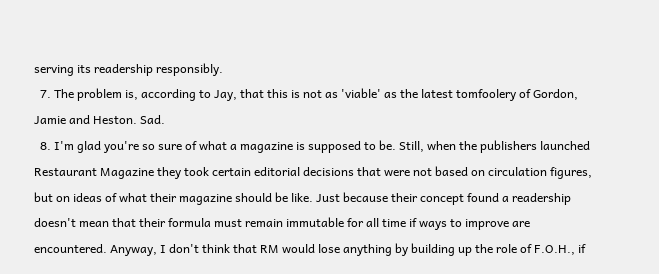serving its readership responsibly.
  7. The problem is, according to Jay, that this is not as 'viable' as the latest tomfoolery of Gordon, Jamie and Heston. Sad.
  8. I'm glad you're so sure of what a magazine is supposed to be. Still, when the publishers launched Restaurant Magazine they took certain editorial decisions that were not based on circulation figures, but on ideas of what their magazine should be like. Just because their concept found a readership doesn't mean that their formula must remain immutable for all time if ways to improve are encountered. Anyway, I don't think that RM would lose anything by building up the role of F.O.H., if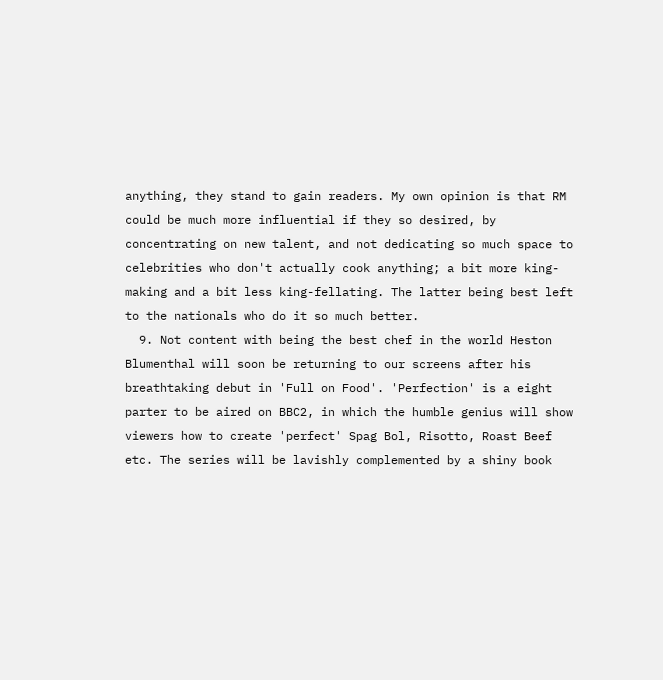anything, they stand to gain readers. My own opinion is that RM could be much more influential if they so desired, by concentrating on new talent, and not dedicating so much space to celebrities who don't actually cook anything; a bit more king-making and a bit less king-fellating. The latter being best left to the nationals who do it so much better.
  9. Not content with being the best chef in the world Heston Blumenthal will soon be returning to our screens after his breathtaking debut in 'Full on Food'. 'Perfection' is a eight parter to be aired on BBC2, in which the humble genius will show viewers how to create 'perfect' Spag Bol, Risotto, Roast Beef etc. The series will be lavishly complemented by a shiny book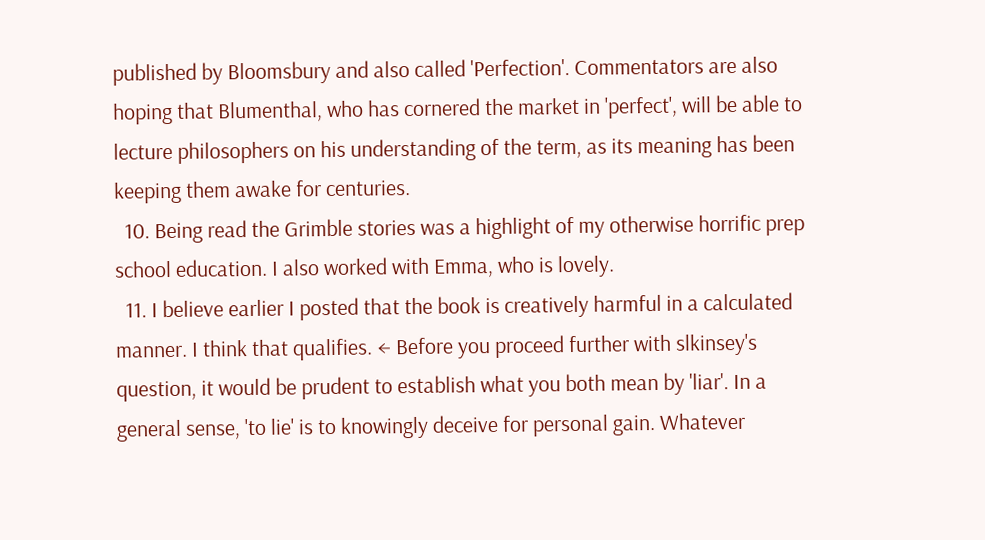published by Bloomsbury and also called 'Perfection'. Commentators are also hoping that Blumenthal, who has cornered the market in 'perfect', will be able to lecture philosophers on his understanding of the term, as its meaning has been keeping them awake for centuries.
  10. Being read the Grimble stories was a highlight of my otherwise horrific prep school education. I also worked with Emma, who is lovely.
  11. I believe earlier I posted that the book is creatively harmful in a calculated manner. I think that qualifies. ← Before you proceed further with slkinsey's question, it would be prudent to establish what you both mean by 'liar'. In a general sense, 'to lie' is to knowingly deceive for personal gain. Whatever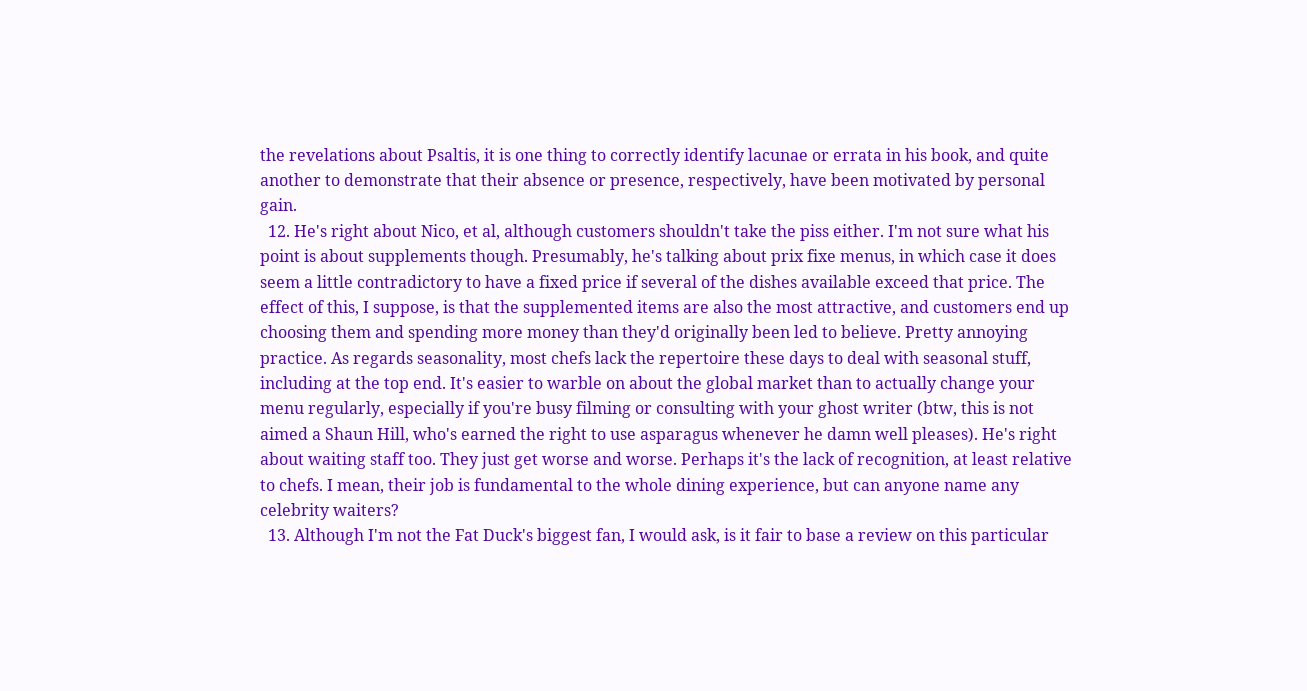the revelations about Psaltis, it is one thing to correctly identify lacunae or errata in his book, and quite another to demonstrate that their absence or presence, respectively, have been motivated by personal gain.
  12. He's right about Nico, et al, although customers shouldn't take the piss either. I'm not sure what his point is about supplements though. Presumably, he's talking about prix fixe menus, in which case it does seem a little contradictory to have a fixed price if several of the dishes available exceed that price. The effect of this, I suppose, is that the supplemented items are also the most attractive, and customers end up choosing them and spending more money than they'd originally been led to believe. Pretty annoying practice. As regards seasonality, most chefs lack the repertoire these days to deal with seasonal stuff, including at the top end. It's easier to warble on about the global market than to actually change your menu regularly, especially if you're busy filming or consulting with your ghost writer (btw, this is not aimed a Shaun Hill, who's earned the right to use asparagus whenever he damn well pleases). He's right about waiting staff too. They just get worse and worse. Perhaps it's the lack of recognition, at least relative to chefs. I mean, their job is fundamental to the whole dining experience, but can anyone name any celebrity waiters?
  13. Although I'm not the Fat Duck's biggest fan, I would ask, is it fair to base a review on this particular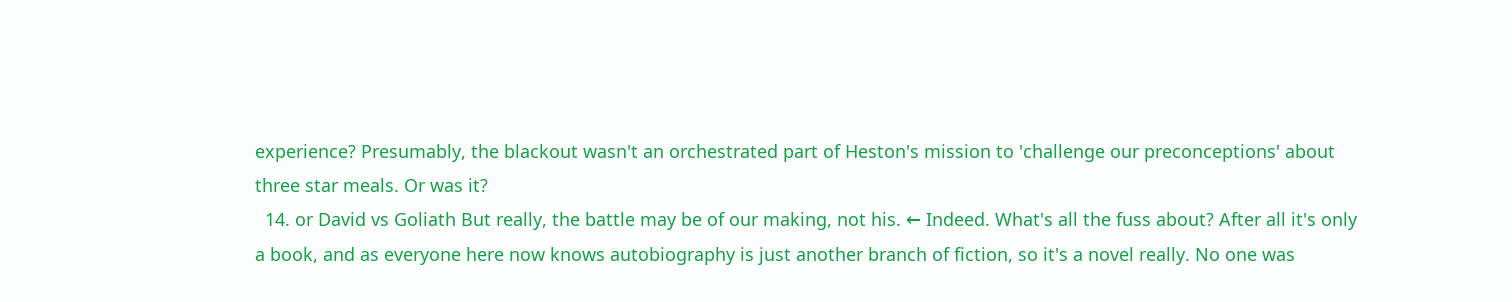experience? Presumably, the blackout wasn't an orchestrated part of Heston's mission to 'challenge our preconceptions' about three star meals. Or was it?
  14. or David vs Goliath But really, the battle may be of our making, not his. ← Indeed. What's all the fuss about? After all it's only a book, and as everyone here now knows autobiography is just another branch of fiction, so it's a novel really. No one was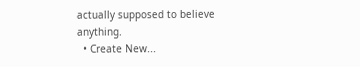actually supposed to believe anything.
  • Create New...